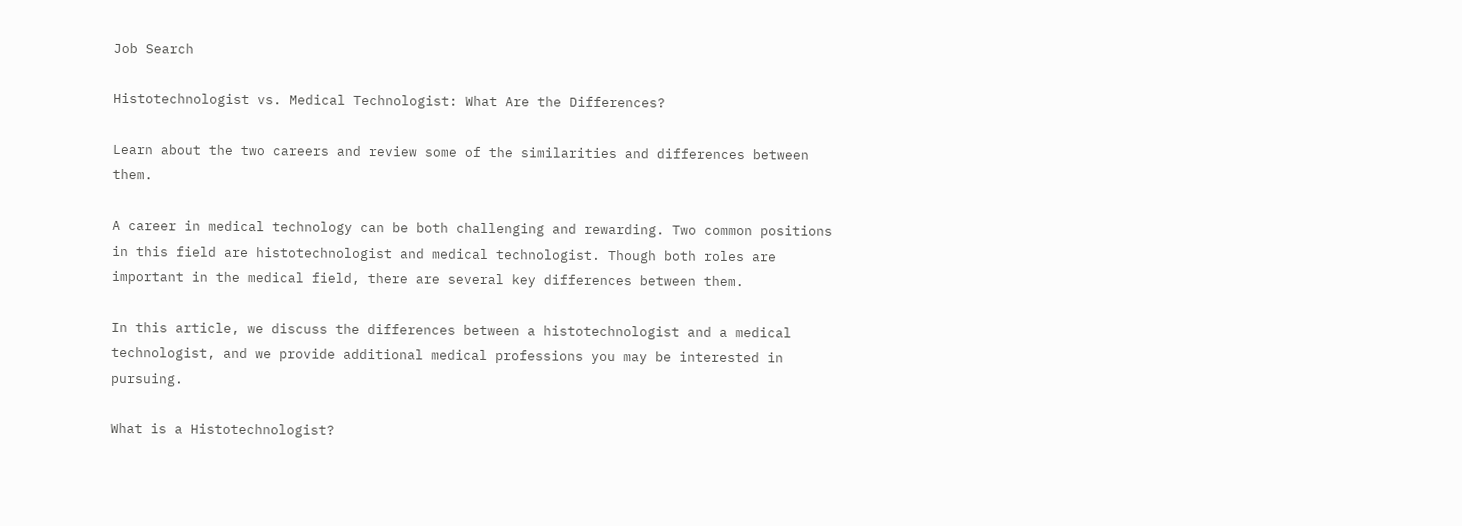Job Search

Histotechnologist vs. Medical Technologist: What Are the Differences?

Learn about the two careers and review some of the similarities and differences between them.

A career in medical technology can be both challenging and rewarding. Two common positions in this field are histotechnologist and medical technologist. Though both roles are important in the medical field, there are several key differences between them.

In this article, we discuss the differences between a histotechnologist and a medical technologist, and we provide additional medical professions you may be interested in pursuing.

What is a Histotechnologist?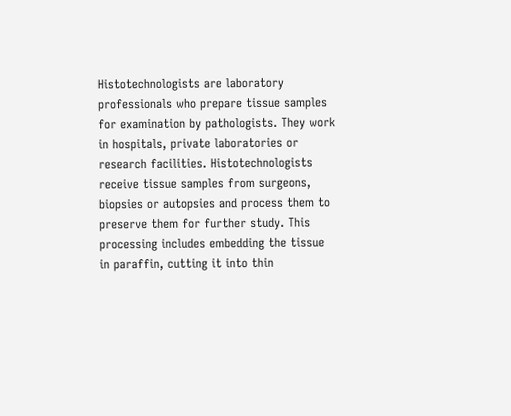Histotechnologists are laboratory professionals who prepare tissue samples for examination by pathologists. They work in hospitals, private laboratories or research facilities. Histotechnologists receive tissue samples from surgeons, biopsies or autopsies and process them to preserve them for further study. This processing includes embedding the tissue in paraffin, cutting it into thin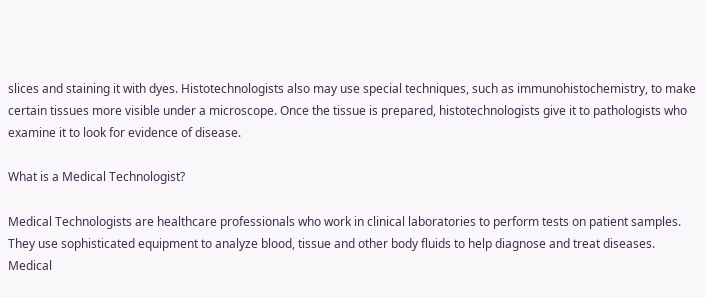slices and staining it with dyes. Histotechnologists also may use special techniques, such as immunohistochemistry, to make certain tissues more visible under a microscope. Once the tissue is prepared, histotechnologists give it to pathologists who examine it to look for evidence of disease.

What is a Medical Technologist?

Medical Technologists are healthcare professionals who work in clinical laboratories to perform tests on patient samples. They use sophisticated equipment to analyze blood, tissue and other body fluids to help diagnose and treat diseases. Medical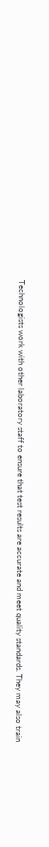Technologists work with other laboratory staff to ensure that test results are accurate and meet quality standards. They may also train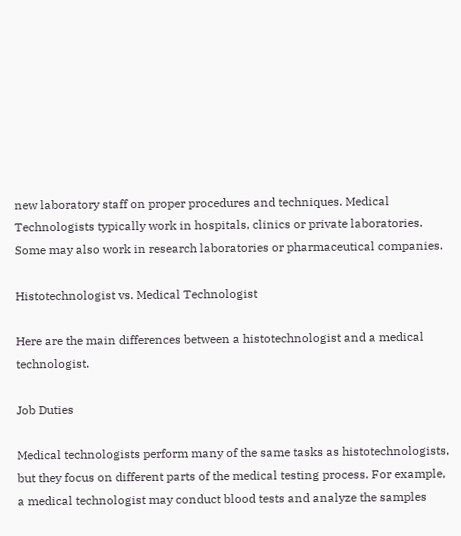new laboratory staff on proper procedures and techniques. Medical Technologists typically work in hospitals, clinics or private laboratories. Some may also work in research laboratories or pharmaceutical companies.

Histotechnologist vs. Medical Technologist

Here are the main differences between a histotechnologist and a medical technologist.

Job Duties

Medical technologists perform many of the same tasks as histotechnologists, but they focus on different parts of the medical testing process. For example, a medical technologist may conduct blood tests and analyze the samples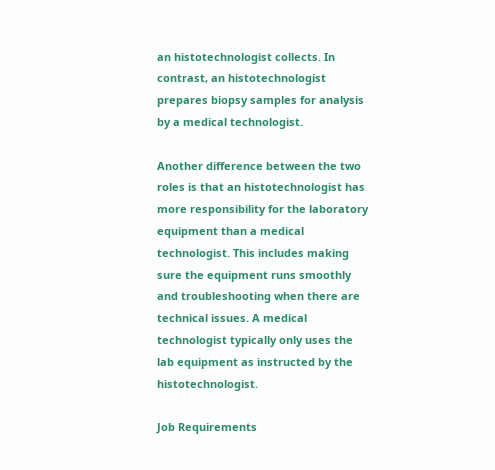an histotechnologist collects. In contrast, an histotechnologist prepares biopsy samples for analysis by a medical technologist.

Another difference between the two roles is that an histotechnologist has more responsibility for the laboratory equipment than a medical technologist. This includes making sure the equipment runs smoothly and troubleshooting when there are technical issues. A medical technologist typically only uses the lab equipment as instructed by the histotechnologist.

Job Requirements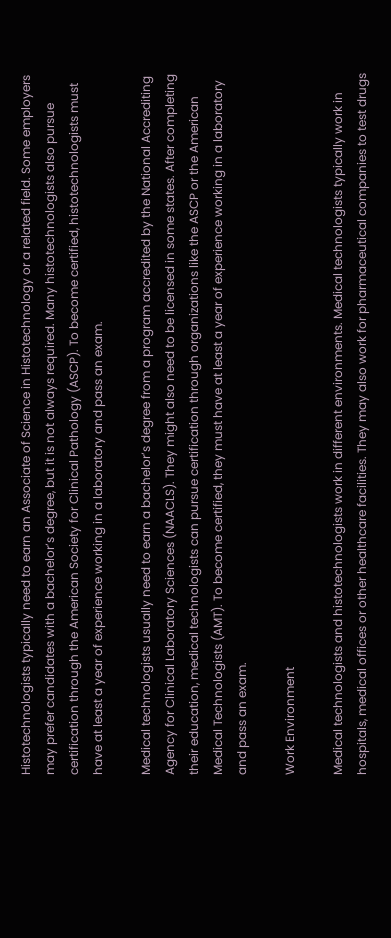Histotechnologists typically need to earn an Associate of Science in Histotechnology or a related field. Some employers may prefer candidates with a bachelor’s degree, but it is not always required. Many histotechnologists also pursue certification through the American Society for Clinical Pathology (ASCP). To become certified, histotechnologists must have at least a year of experience working in a laboratory and pass an exam.

Medical technologists usually need to earn a bachelor’s degree from a program accredited by the National Accrediting Agency for Clinical Laboratory Sciences (NAACLS). They might also need to be licensed in some states. After completing their education, medical technologists can pursue certification through organizations like the ASCP or the American Medical Technologists (AMT). To become certified, they must have at least a year of experience working in a laboratory and pass an exam.

Work Environment

Medical technologists and histotechnologists work in different environments. Medical technologists typically work in hospitals, medical offices or other healthcare facilities. They may also work for pharmaceutical companies to test drugs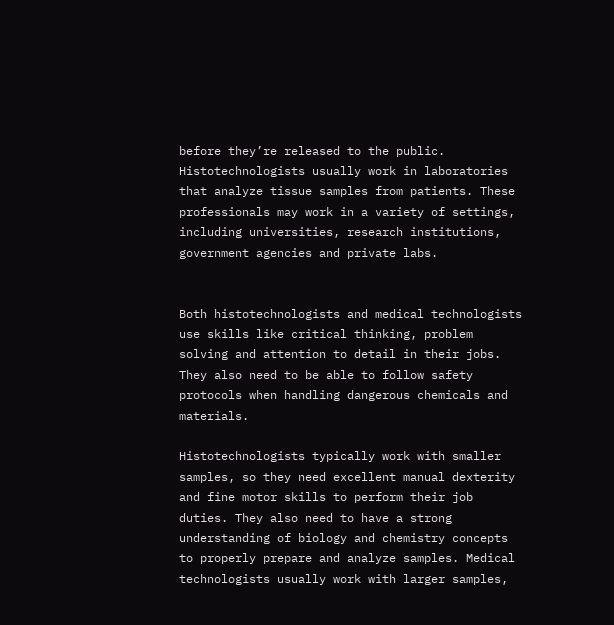before they’re released to the public. Histotechnologists usually work in laboratories that analyze tissue samples from patients. These professionals may work in a variety of settings, including universities, research institutions, government agencies and private labs.


Both histotechnologists and medical technologists use skills like critical thinking, problem solving and attention to detail in their jobs. They also need to be able to follow safety protocols when handling dangerous chemicals and materials.

Histotechnologists typically work with smaller samples, so they need excellent manual dexterity and fine motor skills to perform their job duties. They also need to have a strong understanding of biology and chemistry concepts to properly prepare and analyze samples. Medical technologists usually work with larger samples,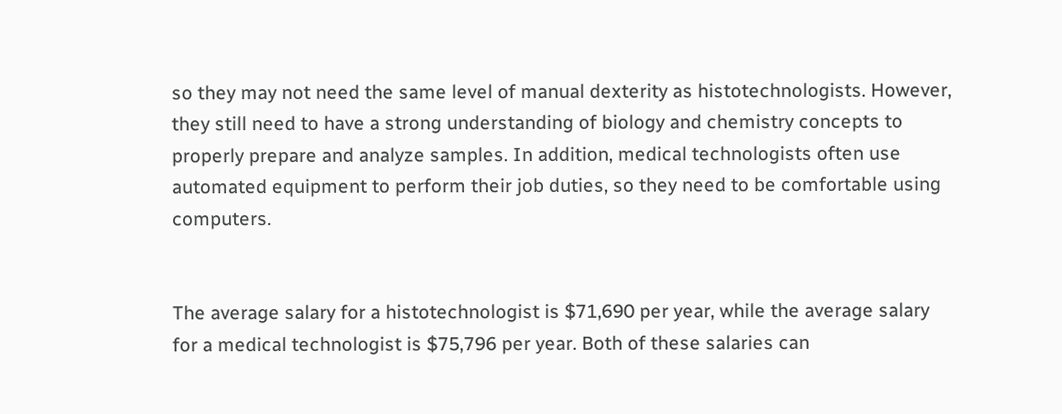so they may not need the same level of manual dexterity as histotechnologists. However, they still need to have a strong understanding of biology and chemistry concepts to properly prepare and analyze samples. In addition, medical technologists often use automated equipment to perform their job duties, so they need to be comfortable using computers.


The average salary for a histotechnologist is $71,690 per year, while the average salary for a medical technologist is $75,796 per year. Both of these salaries can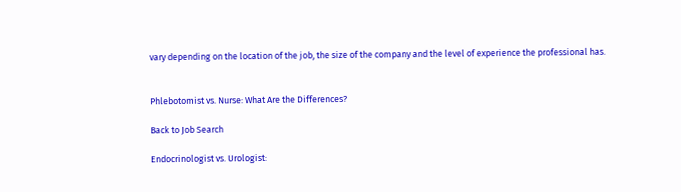vary depending on the location of the job, the size of the company and the level of experience the professional has.


Phlebotomist vs. Nurse: What Are the Differences?

Back to Job Search

Endocrinologist vs. Urologist: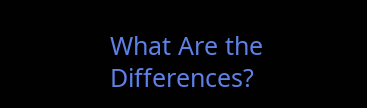What Are the Differences?